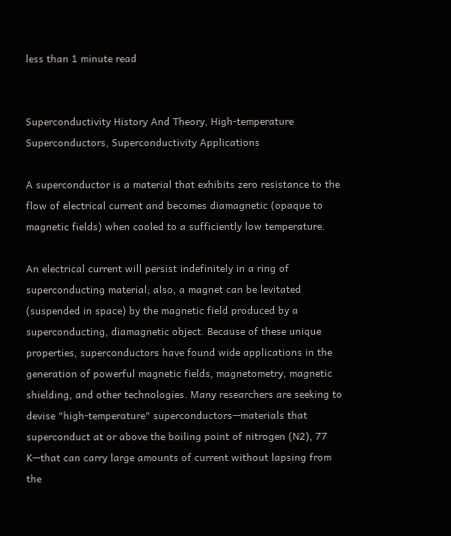less than 1 minute read


Superconductivity History And Theory, High-temperature Superconductors, Superconductivity Applications

A superconductor is a material that exhibits zero resistance to the flow of electrical current and becomes diamagnetic (opaque to magnetic fields) when cooled to a sufficiently low temperature.

An electrical current will persist indefinitely in a ring of superconducting material; also, a magnet can be levitated (suspended in space) by the magnetic field produced by a superconducting, diamagnetic object. Because of these unique properties, superconductors have found wide applications in the generation of powerful magnetic fields, magnetometry, magnetic shielding, and other technologies. Many researchers are seeking to devise "high-temperature" superconductors—materials that superconduct at or above the boiling point of nitrogen (N2), 77 K—that can carry large amounts of current without lapsing from the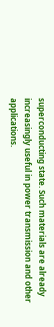superconducting state. Such materials are already increasingly useful in power transmission and other applications.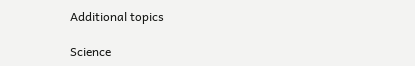Additional topics

Science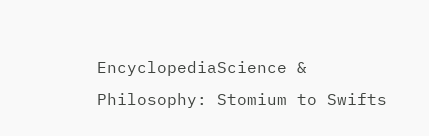EncyclopediaScience & Philosophy: Stomium to Swifts